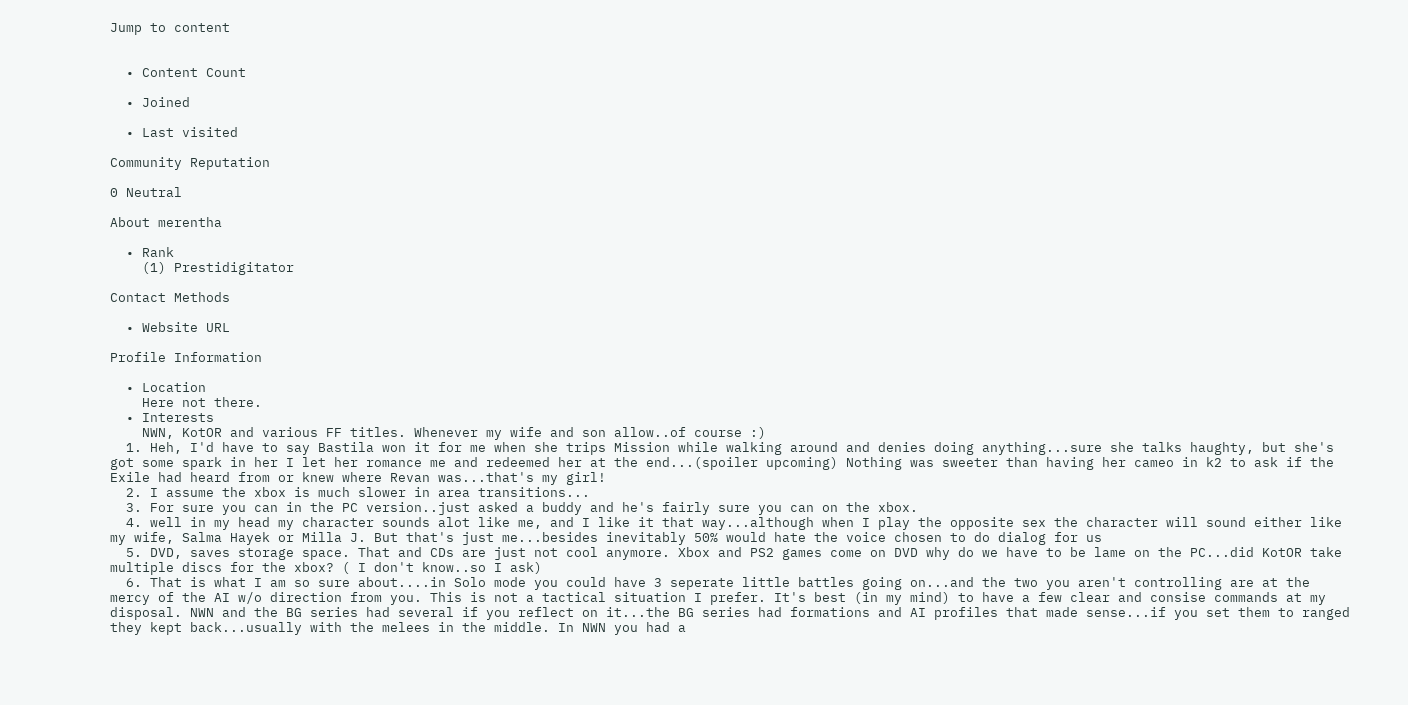Jump to content


  • Content Count

  • Joined

  • Last visited

Community Reputation

0 Neutral

About merentha

  • Rank
    (1) Prestidigitator

Contact Methods

  • Website URL

Profile Information

  • Location
    Here not there.
  • Interests
    NWN, KotOR and various FF titles. Whenever my wife and son allow..of course :)
  1. Heh, I'd have to say Bastila won it for me when she trips Mission while walking around and denies doing anything...sure she talks haughty, but she's got some spark in her I let her romance me and redeemed her at the end...(spoiler upcoming) Nothing was sweeter than having her cameo in k2 to ask if the Exile had heard from or knew where Revan was...that's my girl!
  2. I assume the xbox is much slower in area transitions...
  3. For sure you can in the PC version..just asked a buddy and he's fairly sure you can on the xbox.
  4. well in my head my character sounds alot like me, and I like it that way...although when I play the opposite sex the character will sound either like my wife, Salma Hayek or Milla J. But that's just me...besides inevitably 50% would hate the voice chosen to do dialog for us
  5. DVD, saves storage space. That and CDs are just not cool anymore. Xbox and PS2 games come on DVD why do we have to be lame on the PC...did KotOR take multiple discs for the xbox? ( I don't know..so I ask)
  6. That is what I am so sure about....in Solo mode you could have 3 seperate little battles going on...and the two you aren't controlling are at the mercy of the AI w/o direction from you. This is not a tactical situation I prefer. It's best (in my mind) to have a few clear and consise commands at my disposal. NWN and the BG series had several if you reflect on it...the BG series had formations and AI profiles that made sense...if you set them to ranged they kept back...usually with the melees in the middle. In NWN you had a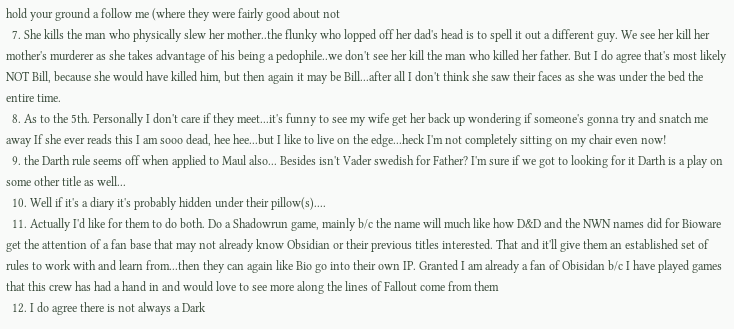hold your ground a follow me (where they were fairly good about not
  7. She kills the man who physically slew her mother..the flunky who lopped off her dad's head is to spell it out a different guy. We see her kill her mother's murderer as she takes advantage of his being a pedophile..we don't see her kill the man who killed her father. But I do agree that's most likely NOT Bill, because she would have killed him, but then again it may be Bill...after all I don't think she saw their faces as she was under the bed the entire time.
  8. As to the 5th. Personally I don't care if they meet...it's funny to see my wife get her back up wondering if someone's gonna try and snatch me away If she ever reads this I am sooo dead, hee hee...but I like to live on the edge...heck I'm not completely sitting on my chair even now!
  9. the Darth rule seems off when applied to Maul also... Besides isn't Vader swedish for Father? I'm sure if we got to looking for it Darth is a play on some other title as well...
  10. Well if it's a diary it's probably hidden under their pillow(s)....
  11. Actually I'd like for them to do both. Do a Shadowrun game, mainly b/c the name will much like how D&D and the NWN names did for Bioware get the attention of a fan base that may not already know Obsidian or their previous titles interested. That and it'll give them an established set of rules to work with and learn from...then they can again like Bio go into their own IP. Granted I am already a fan of Obisidan b/c I have played games that this crew has had a hand in and would love to see more along the lines of Fallout come from them
  12. I do agree there is not always a Dark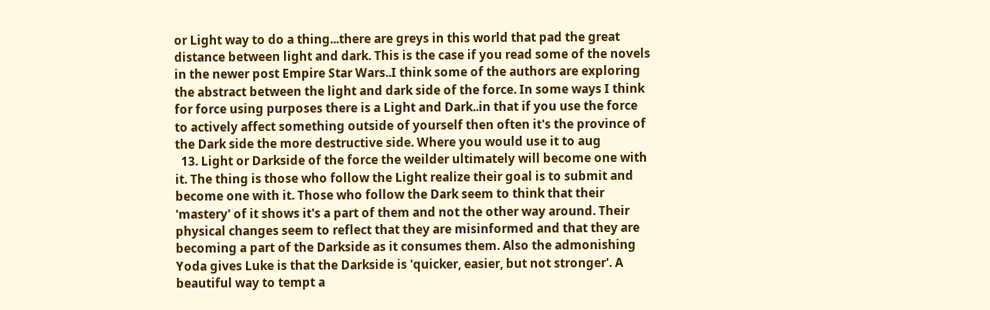or Light way to do a thing...there are greys in this world that pad the great distance between light and dark. This is the case if you read some of the novels in the newer post Empire Star Wars..I think some of the authors are exploring the abstract between the light and dark side of the force. In some ways I think for force using purposes there is a Light and Dark..in that if you use the force to actively affect something outside of yourself then often it's the province of the Dark side the more destructive side. Where you would use it to aug
  13. Light or Darkside of the force the weilder ultimately will become one with it. The thing is those who follow the Light realize their goal is to submit and become one with it. Those who follow the Dark seem to think that their 'mastery' of it shows it's a part of them and not the other way around. Their physical changes seem to reflect that they are misinformed and that they are becoming a part of the Darkside as it consumes them. Also the admonishing Yoda gives Luke is that the Darkside is 'quicker, easier, but not stronger'. A beautiful way to tempt a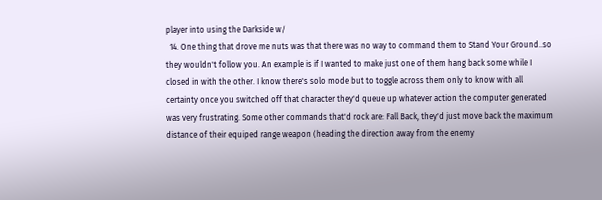player into using the Darkside w/
  14. One thing that drove me nuts was that there was no way to command them to Stand Your Ground..so they wouldn't follow you. An example is if I wanted to make just one of them hang back some while I closed in with the other. I know there's solo mode but to toggle across them only to know with all certainty once you switched off that character they'd queue up whatever action the computer generated was very frustrating. Some other commands that'd rock are: Fall Back, they'd just move back the maximum distance of their equiped range weapon (heading the direction away from the enemy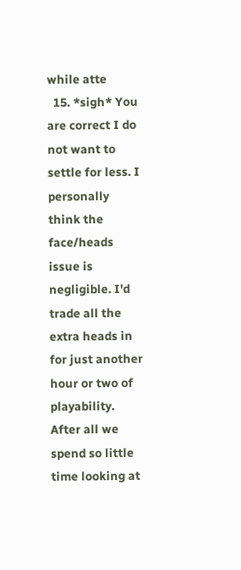while atte
  15. *sigh* You are correct I do not want to settle for less. I personally think the face/heads issue is negligible. I'd trade all the extra heads in for just another hour or two of playability. After all we spend so little time looking at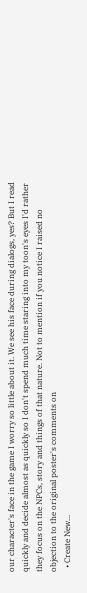our character's face in the game I worry so little about it. We see his face during dialogs, yes? But I read quickly and decide almost as quickly so I don't spend much time staring into my toon's eyes I'd rather they focus on the NPCs, story and things of that nature. Not to mention if you notice I raised no objection to the original poster's comments on
  • Create New...